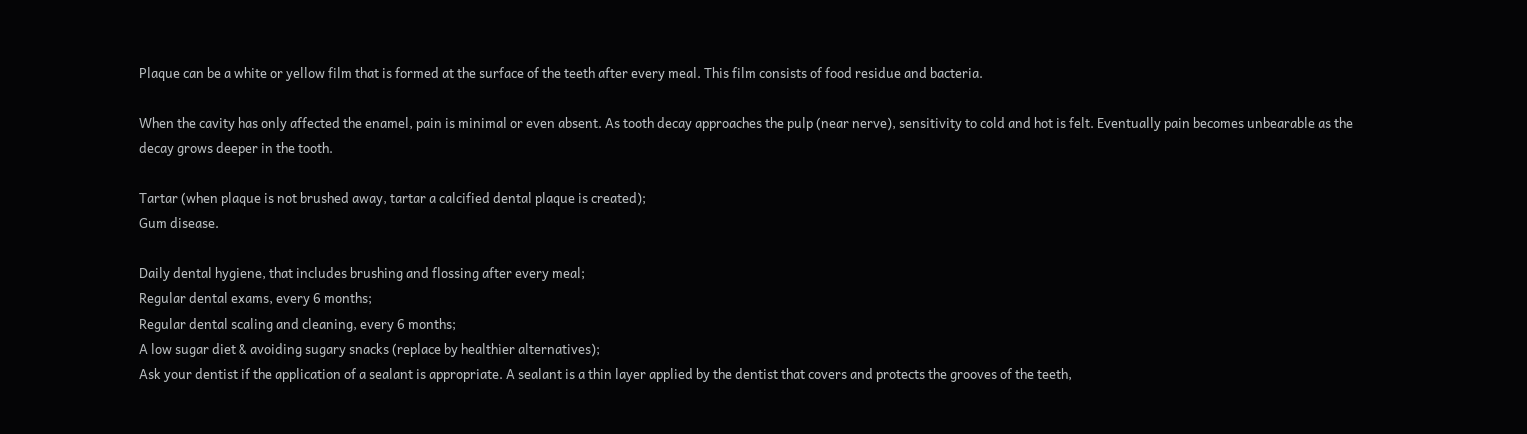Plaque can be a white or yellow film that is formed at the surface of the teeth after every meal. This film consists of food residue and bacteria.

When the cavity has only affected the enamel, pain is minimal or even absent. As tooth decay approaches the pulp (near nerve), sensitivity to cold and hot is felt. Eventually pain becomes unbearable as the decay grows deeper in the tooth.

Tartar (when plaque is not brushed away, tartar a calcified dental plaque is created);
Gum disease.

Daily dental hygiene, that includes brushing and flossing after every meal;
Regular dental exams, every 6 months;
Regular dental scaling and cleaning, every 6 months;
A low sugar diet & avoiding sugary snacks (replace by healthier alternatives);
Ask your dentist if the application of a sealant is appropriate. A sealant is a thin layer applied by the dentist that covers and protects the grooves of the teeth,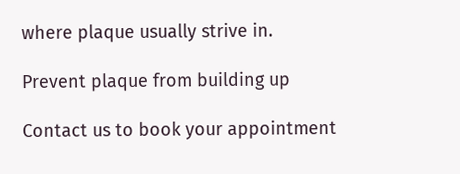where plaque usually strive in.

Prevent plaque from building up

Contact us to book your appointment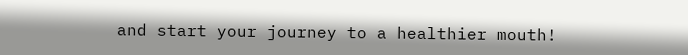and start your journey to a healthier mouth!